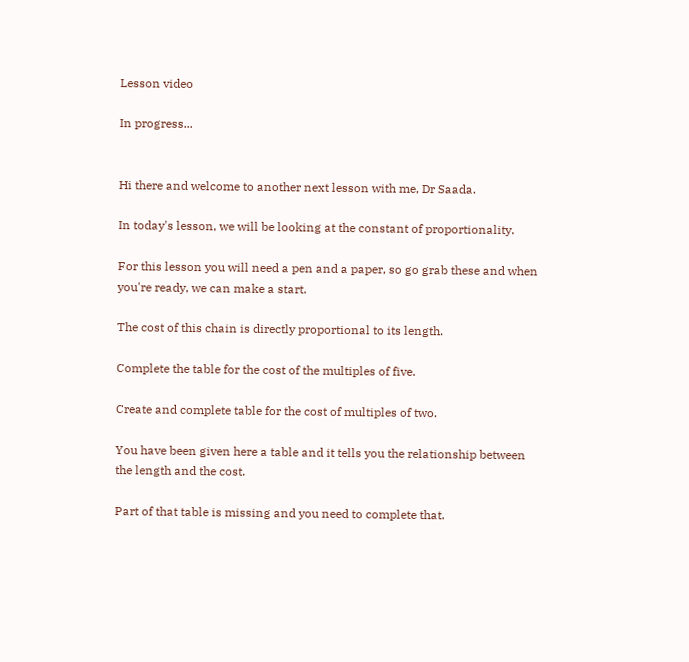Lesson video

In progress...


Hi there and welcome to another next lesson with me, Dr Saada.

In today's lesson, we will be looking at the constant of proportionality.

For this lesson you will need a pen and a paper, so go grab these and when you're ready, we can make a start.

The cost of this chain is directly proportional to its length.

Complete the table for the cost of the multiples of five.

Create and complete table for the cost of multiples of two.

You have been given here a table and it tells you the relationship between the length and the cost.

Part of that table is missing and you need to complete that.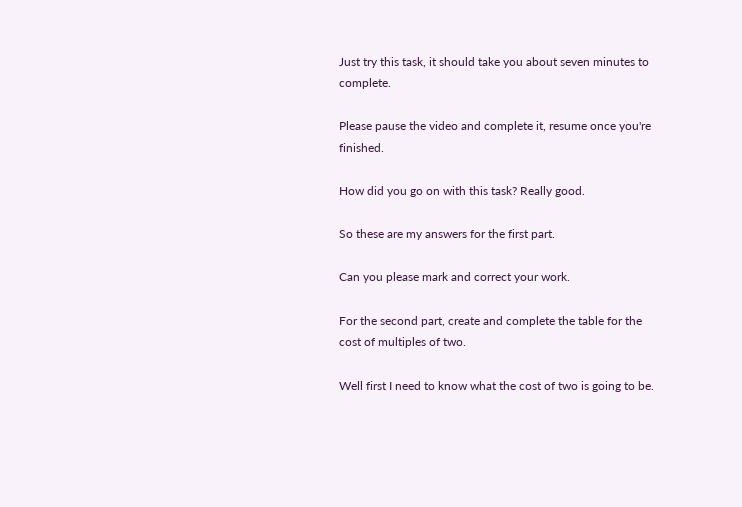Just try this task, it should take you about seven minutes to complete.

Please pause the video and complete it, resume once you're finished.

How did you go on with this task? Really good.

So these are my answers for the first part.

Can you please mark and correct your work.

For the second part, create and complete the table for the cost of multiples of two.

Well first I need to know what the cost of two is going to be.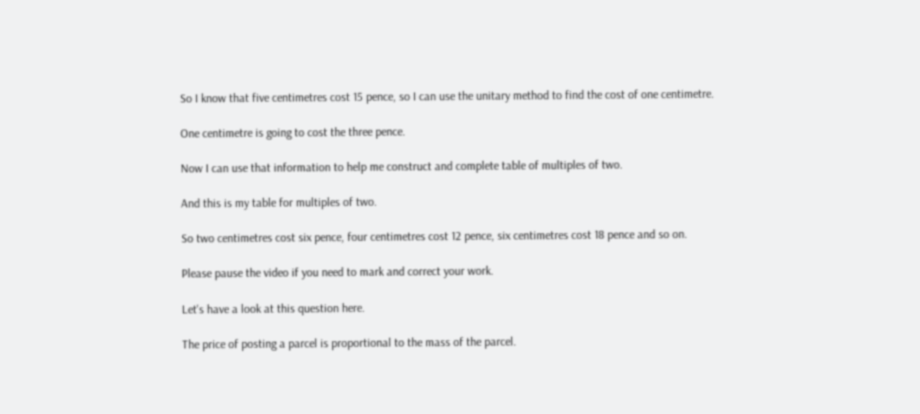So I know that five centimetres cost 15 pence, so I can use the unitary method to find the cost of one centimetre.

One centimetre is going to cost the three pence.

Now I can use that information to help me construct and complete table of multiples of two.

And this is my table for multiples of two.

So two centimetres cost six pence, four centimetres cost 12 pence, six centimetres cost 18 pence and so on.

Please pause the video if you need to mark and correct your work.

Let's have a look at this question here.

The price of posting a parcel is proportional to the mass of the parcel.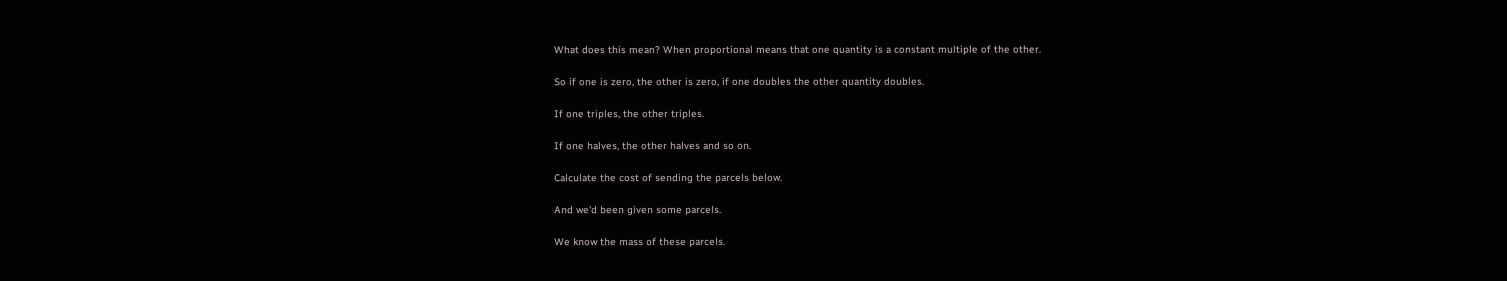What does this mean? When proportional means that one quantity is a constant multiple of the other.

So if one is zero, the other is zero, if one doubles the other quantity doubles.

If one triples, the other triples.

If one halves, the other halves and so on.

Calculate the cost of sending the parcels below.

And we'd been given some parcels.

We know the mass of these parcels.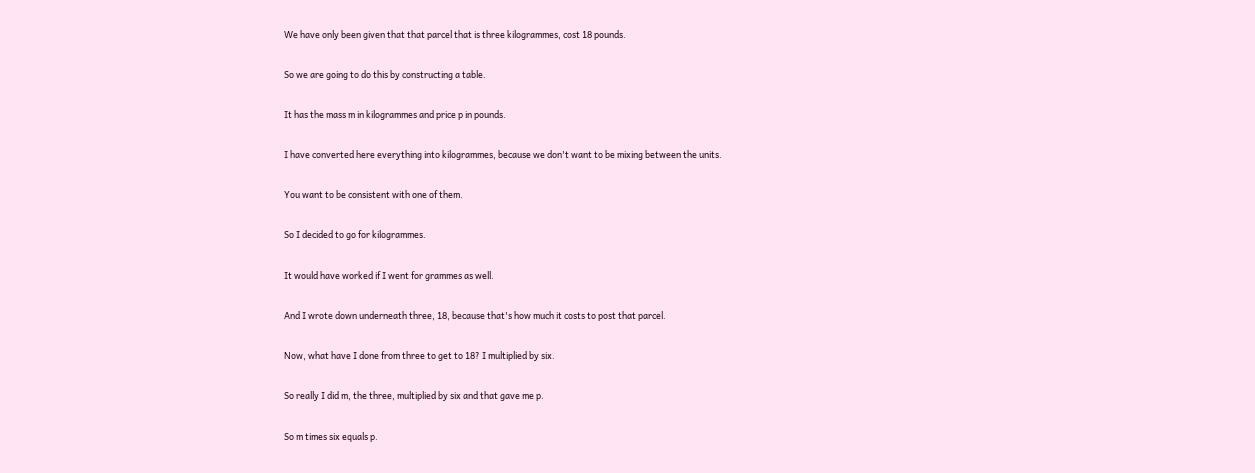We have only been given that that parcel that is three kilogrammes, cost 18 pounds.

So we are going to do this by constructing a table.

It has the mass m in kilogrammes and price p in pounds.

I have converted here everything into kilogrammes, because we don't want to be mixing between the units.

You want to be consistent with one of them.

So I decided to go for kilogrammes.

It would have worked if I went for grammes as well.

And I wrote down underneath three, 18, because that's how much it costs to post that parcel.

Now, what have I done from three to get to 18? I multiplied by six.

So really I did m, the three, multiplied by six and that gave me p.

So m times six equals p.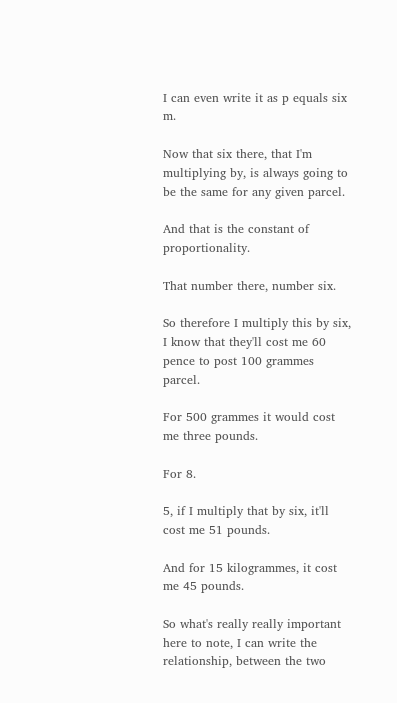I can even write it as p equals six m.

Now that six there, that I'm multiplying by, is always going to be the same for any given parcel.

And that is the constant of proportionality.

That number there, number six.

So therefore I multiply this by six, I know that they'll cost me 60 pence to post 100 grammes parcel.

For 500 grammes it would cost me three pounds.

For 8.

5, if I multiply that by six, it'll cost me 51 pounds.

And for 15 kilogrammes, it cost me 45 pounds.

So what's really really important here to note, I can write the relationship, between the two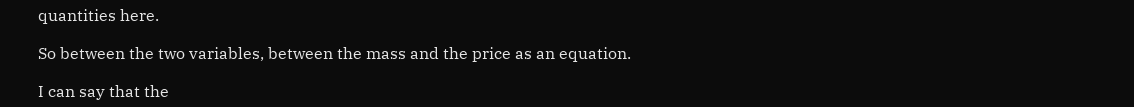quantities here.

So between the two variables, between the mass and the price as an equation.

I can say that the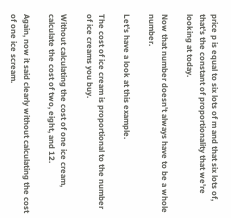price p is equal to six lots of m and that six lots of, that's the constant of proportionality that we're looking at today.

Now that number doesn't always have to be a whole number.

Let's have a look at this example.

The cost of ice cream is proportional to the number of ice creams you buy.

Without calculating the cost of one ice cream, calculate the cost of two, eight, and 12.

Again, now it said clearly without calculating the cost of one ice scream.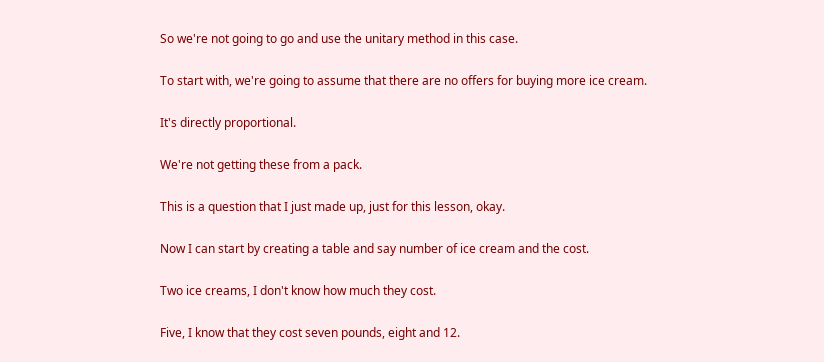So we're not going to go and use the unitary method in this case.

To start with, we're going to assume that there are no offers for buying more ice cream.

It's directly proportional.

We're not getting these from a pack.

This is a question that I just made up, just for this lesson, okay.

Now I can start by creating a table and say number of ice cream and the cost.

Two ice creams, I don't know how much they cost.

Five, I know that they cost seven pounds, eight and 12.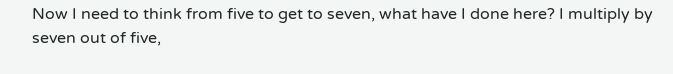Now I need to think from five to get to seven, what have I done here? I multiply by seven out of five,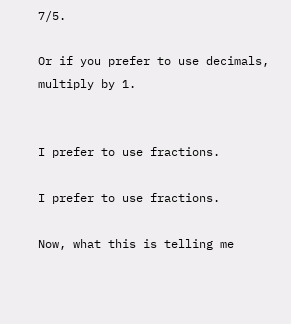7/5.

Or if you prefer to use decimals, multiply by 1.


I prefer to use fractions.

I prefer to use fractions.

Now, what this is telling me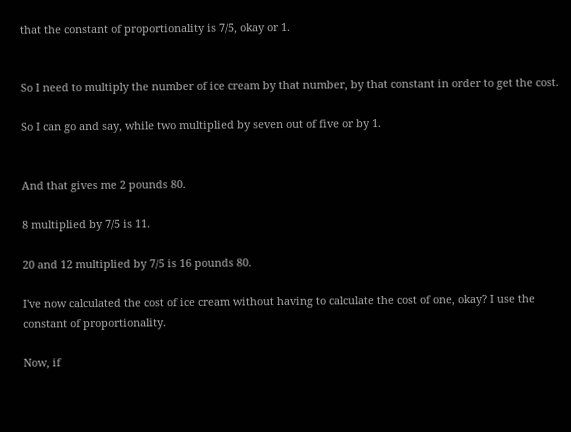that the constant of proportionality is 7/5, okay or 1.


So I need to multiply the number of ice cream by that number, by that constant in order to get the cost.

So I can go and say, while two multiplied by seven out of five or by 1.


And that gives me 2 pounds 80.

8 multiplied by 7/5 is 11.

20 and 12 multiplied by 7/5 is 16 pounds 80.

I've now calculated the cost of ice cream without having to calculate the cost of one, okay? I use the constant of proportionality.

Now, if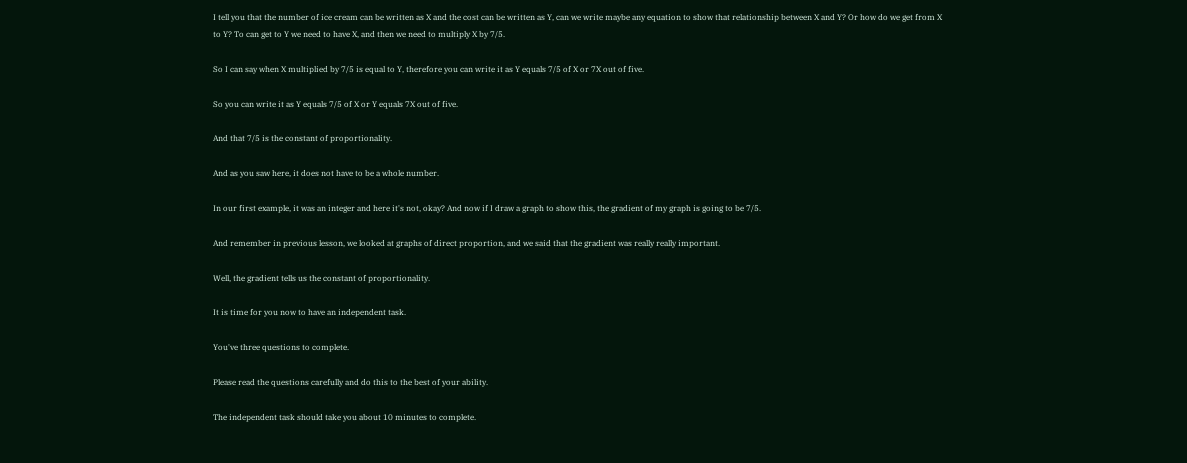I tell you that the number of ice cream can be written as X and the cost can be written as Y, can we write maybe any equation to show that relationship between X and Y? Or how do we get from X to Y? To can get to Y we need to have X, and then we need to multiply X by 7/5.

So I can say when X multiplied by 7/5 is equal to Y, therefore you can write it as Y equals 7/5 of X or 7X out of five.

So you can write it as Y equals 7/5 of X or Y equals 7X out of five.

And that 7/5 is the constant of proportionality.

And as you saw here, it does not have to be a whole number.

In our first example, it was an integer and here it's not, okay? And now if I draw a graph to show this, the gradient of my graph is going to be 7/5.

And remember in previous lesson, we looked at graphs of direct proportion, and we said that the gradient was really really important.

Well, the gradient tells us the constant of proportionality.

It is time for you now to have an independent task.

You've three questions to complete.

Please read the questions carefully and do this to the best of your ability.

The independent task should take you about 10 minutes to complete.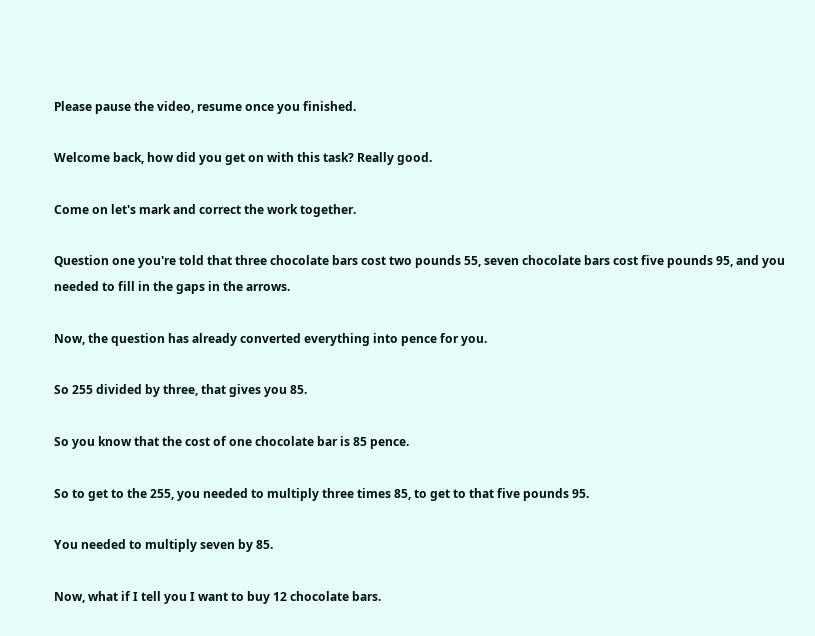Please pause the video, resume once you finished.

Welcome back, how did you get on with this task? Really good.

Come on let's mark and correct the work together.

Question one you're told that three chocolate bars cost two pounds 55, seven chocolate bars cost five pounds 95, and you needed to fill in the gaps in the arrows.

Now, the question has already converted everything into pence for you.

So 255 divided by three, that gives you 85.

So you know that the cost of one chocolate bar is 85 pence.

So to get to the 255, you needed to multiply three times 85, to get to that five pounds 95.

You needed to multiply seven by 85.

Now, what if I tell you I want to buy 12 chocolate bars.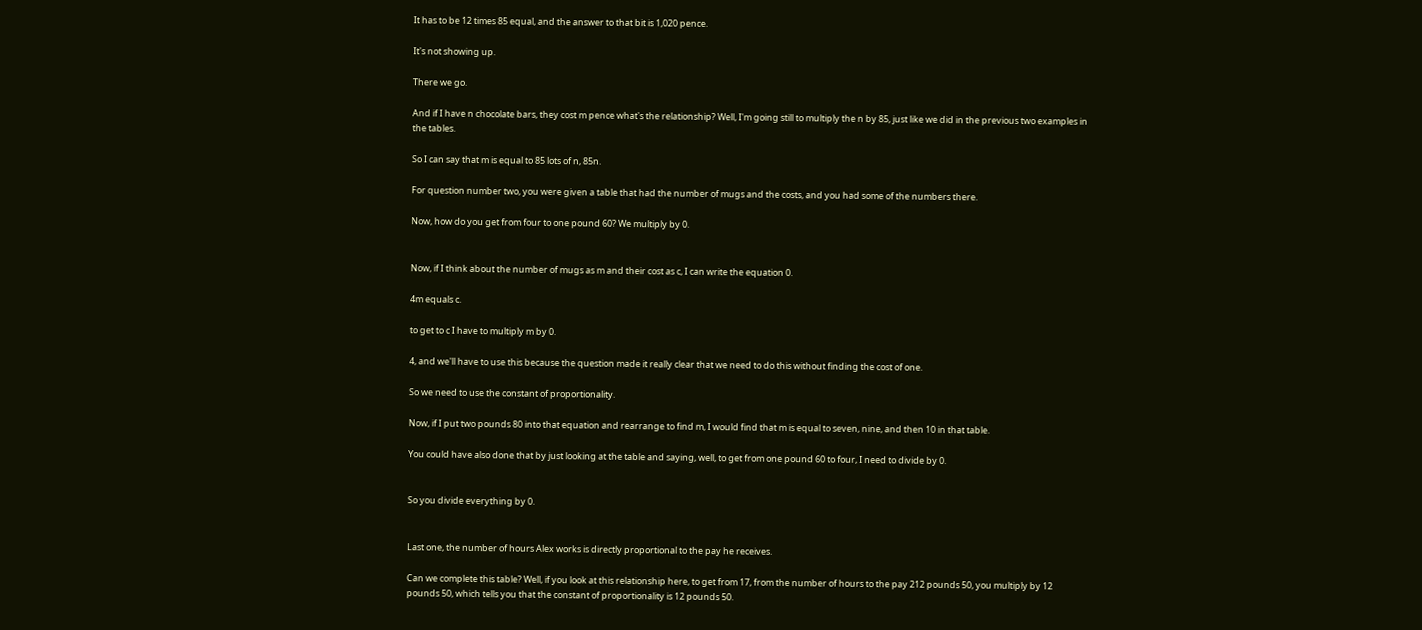It has to be 12 times 85 equal, and the answer to that bit is 1,020 pence.

It's not showing up.

There we go.

And if I have n chocolate bars, they cost m pence what's the relationship? Well, I'm going still to multiply the n by 85, just like we did in the previous two examples in the tables.

So I can say that m is equal to 85 lots of n, 85n.

For question number two, you were given a table that had the number of mugs and the costs, and you had some of the numbers there.

Now, how do you get from four to one pound 60? We multiply by 0.


Now, if I think about the number of mugs as m and their cost as c, I can write the equation 0.

4m equals c.

to get to c I have to multiply m by 0.

4, and we'll have to use this because the question made it really clear that we need to do this without finding the cost of one.

So we need to use the constant of proportionality.

Now, if I put two pounds 80 into that equation and rearrange to find m, I would find that m is equal to seven, nine, and then 10 in that table.

You could have also done that by just looking at the table and saying, well, to get from one pound 60 to four, I need to divide by 0.


So you divide everything by 0.


Last one, the number of hours Alex works is directly proportional to the pay he receives.

Can we complete this table? Well, if you look at this relationship here, to get from 17, from the number of hours to the pay 212 pounds 50, you multiply by 12 pounds 50, which tells you that the constant of proportionality is 12 pounds 50.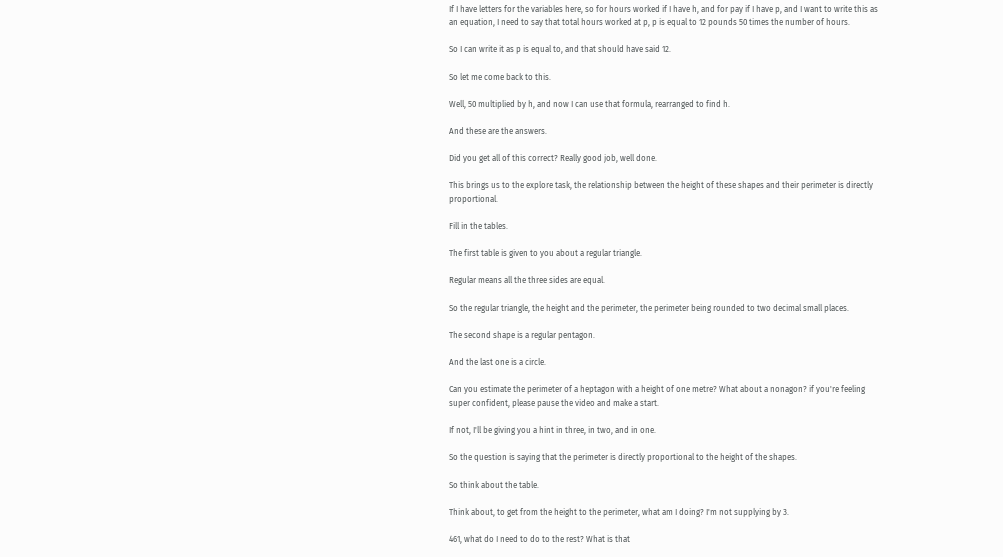If I have letters for the variables here, so for hours worked if I have h, and for pay if I have p, and I want to write this as an equation, I need to say that total hours worked at p, p is equal to 12 pounds 50 times the number of hours.

So I can write it as p is equal to, and that should have said 12.

So let me come back to this.

Well, 50 multiplied by h, and now I can use that formula, rearranged to find h.

And these are the answers.

Did you get all of this correct? Really good job, well done.

This brings us to the explore task, the relationship between the height of these shapes and their perimeter is directly proportional.

Fill in the tables.

The first table is given to you about a regular triangle.

Regular means all the three sides are equal.

So the regular triangle, the height and the perimeter, the perimeter being rounded to two decimal small places.

The second shape is a regular pentagon.

And the last one is a circle.

Can you estimate the perimeter of a heptagon with a height of one metre? What about a nonagon? if you're feeling super confident, please pause the video and make a start.

If not, I'll be giving you a hint in three, in two, and in one.

So the question is saying that the perimeter is directly proportional to the height of the shapes.

So think about the table.

Think about, to get from the height to the perimeter, what am I doing? I'm not supplying by 3.

461, what do I need to do to the rest? What is that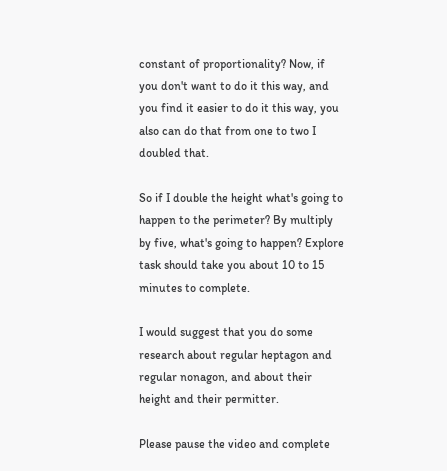constant of proportionality? Now, if you don't want to do it this way, and you find it easier to do it this way, you also can do that from one to two I doubled that.

So if I double the height what's going to happen to the perimeter? By multiply by five, what's going to happen? Explore task should take you about 10 to 15 minutes to complete.

I would suggest that you do some research about regular heptagon and regular nonagon, and about their height and their permitter.

Please pause the video and complete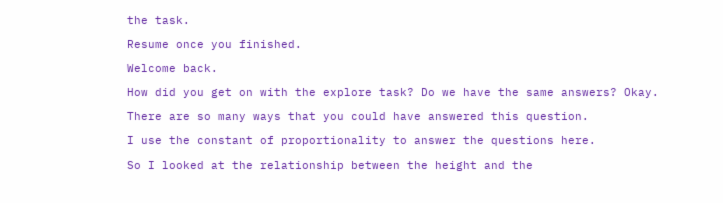the task.

Resume once you finished.

Welcome back.

How did you get on with the explore task? Do we have the same answers? Okay.

There are so many ways that you could have answered this question.

I use the constant of proportionality to answer the questions here.

So I looked at the relationship between the height and the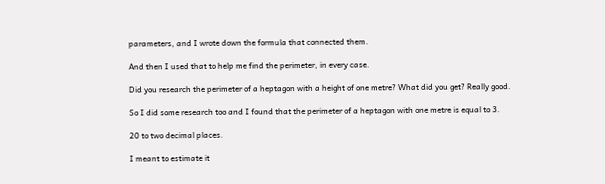parameters, and I wrote down the formula that connected them.

And then I used that to help me find the perimeter, in every case.

Did you research the perimeter of a heptagon with a height of one metre? What did you get? Really good.

So I did some research too and I found that the perimeter of a heptagon with one metre is equal to 3.

20 to two decimal places.

I meant to estimate it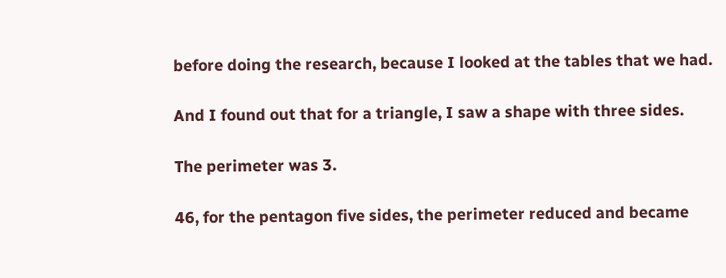before doing the research, because I looked at the tables that we had.

And I found out that for a triangle, I saw a shape with three sides.

The perimeter was 3.

46, for the pentagon five sides, the perimeter reduced and became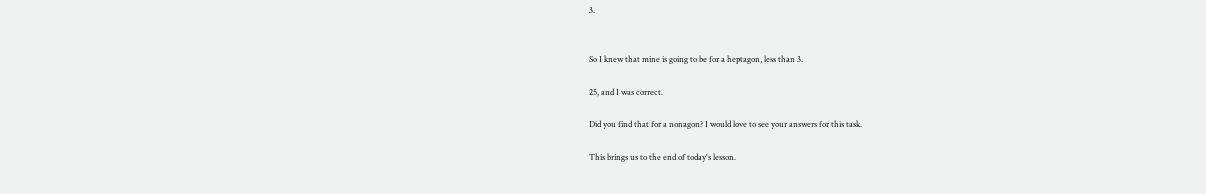3.


So I knew that mine is going to be for a heptagon, less than 3.

25, and I was correct.

Did you find that for a nonagon? I would love to see your answers for this task.

This brings us to the end of today's lesson.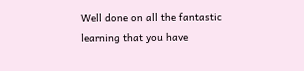Well done on all the fantastic learning that you have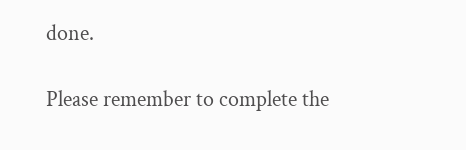done.

Please remember to complete the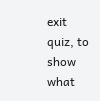exit quiz, to show what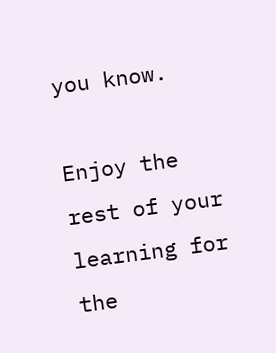you know.

Enjoy the rest of your learning for the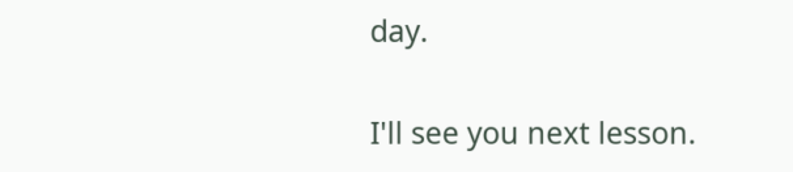day.

I'll see you next lesson.